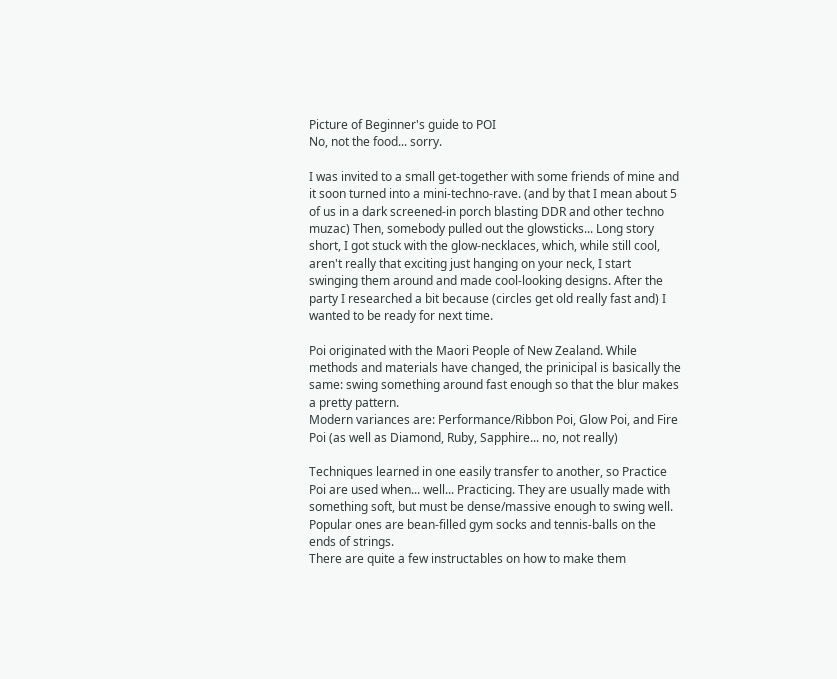Picture of Beginner's guide to POI
No, not the food... sorry.

I was invited to a small get-together with some friends of mine and it soon turned into a mini-techno-rave. (and by that I mean about 5 of us in a dark screened-in porch blasting DDR and other techno muzac) Then, somebody pulled out the glowsticks... Long story short, I got stuck with the glow-necklaces, which, while still cool, aren't really that exciting just hanging on your neck, I start swinging them around and made cool-looking designs. After the party I researched a bit because (circles get old really fast and) I wanted to be ready for next time.

Poi originated with the Maori People of New Zealand. While methods and materials have changed, the prinicipal is basically the same: swing something around fast enough so that the blur makes a pretty pattern.
Modern variances are: Performance/Ribbon Poi, Glow Poi, and Fire Poi (as well as Diamond, Ruby, Sapphire... no, not really)

Techniques learned in one easily transfer to another, so Practice Poi are used when... well... Practicing. They are usually made with something soft, but must be dense/massive enough to swing well. Popular ones are bean-filled gym socks and tennis-balls on the ends of strings.
There are quite a few instructables on how to make them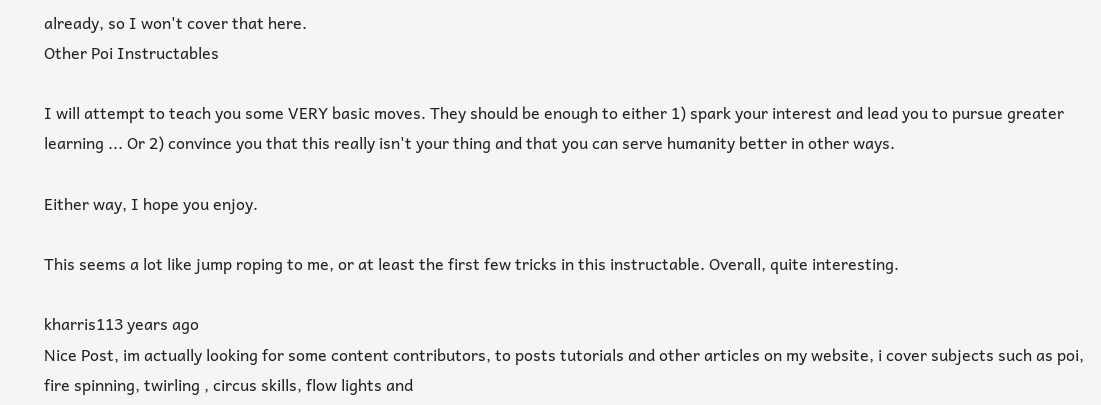already, so I won't cover that here.
Other Poi Instructables

I will attempt to teach you some VERY basic moves. They should be enough to either 1) spark your interest and lead you to pursue greater learning ... Or 2) convince you that this really isn't your thing and that you can serve humanity better in other ways.

Either way, I hope you enjoy.

This seems a lot like jump roping to me, or at least the first few tricks in this instructable. Overall, quite interesting.

kharris113 years ago
Nice Post, im actually looking for some content contributors, to posts tutorials and other articles on my website, i cover subjects such as poi, fire spinning, twirling , circus skills, flow lights and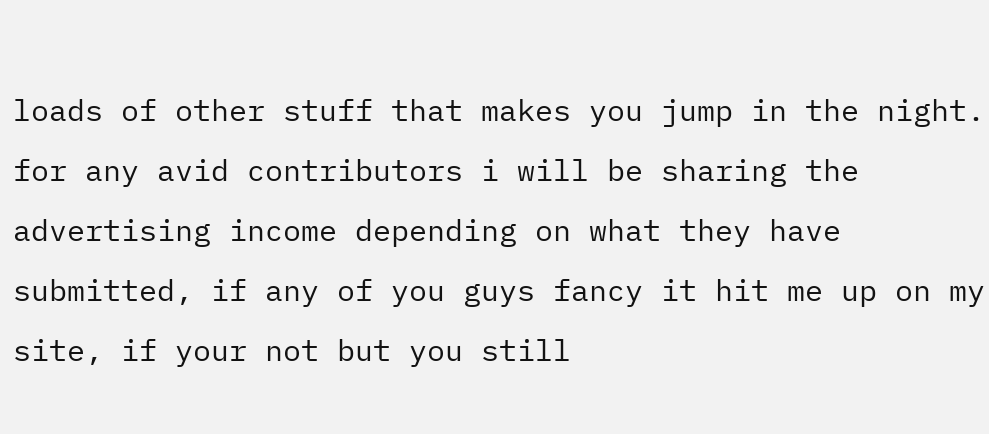loads of other stuff that makes you jump in the night.
for any avid contributors i will be sharing the advertising income depending on what they have submitted, if any of you guys fancy it hit me up on my site, if your not but you still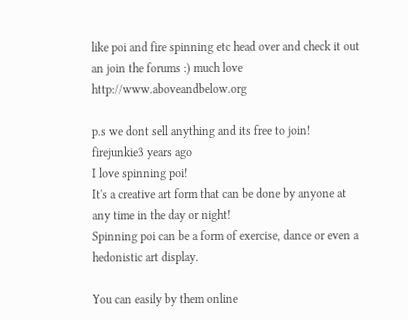like poi and fire spinning etc head over and check it out an join the forums :) much love http://www.aboveandbelow.org

p.s we dont sell anything and its free to join!
firejunkie3 years ago
I love spinning poi!
It's a creative art form that can be done by anyone at any time in the day or night!
Spinning poi can be a form of exercise, dance or even a hedonistic art display.

You can easily by them online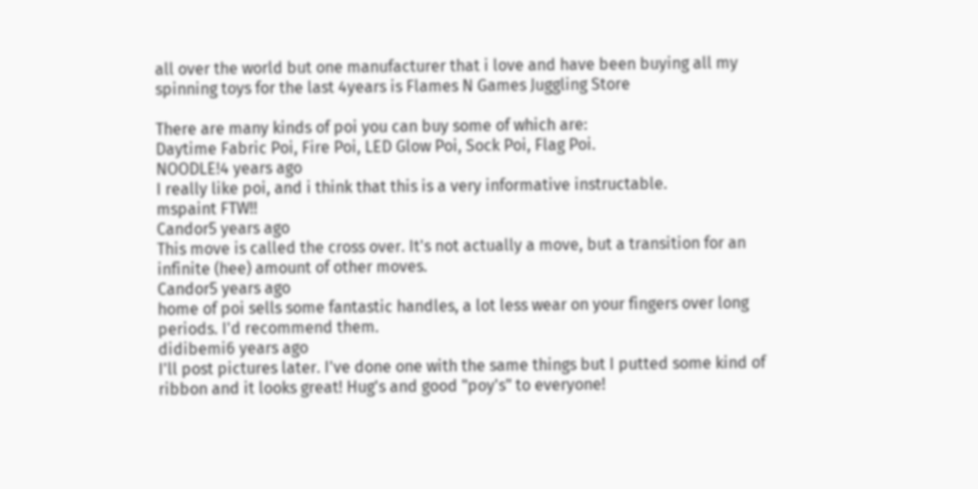all over the world but one manufacturer that i love and have been buying all my spinning toys for the last 4years is Flames N Games Juggling Store

There are many kinds of poi you can buy some of which are:
Daytime Fabric Poi, Fire Poi, LED Glow Poi, Sock Poi, Flag Poi.
NOODLE!4 years ago
I really like poi, and i think that this is a very informative instructable.
mspaint FTW!!
Candor5 years ago
This move is called the cross over. It's not actually a move, but a transition for an infinite (hee) amount of other moves.
Candor5 years ago
home of poi sells some fantastic handles, a lot less wear on your fingers over long periods. I'd recommend them.
didibemi6 years ago
I'll post pictures later. I've done one with the same things but I putted some kind of ribbon and it looks great! Hug's and good "poy's" to everyone!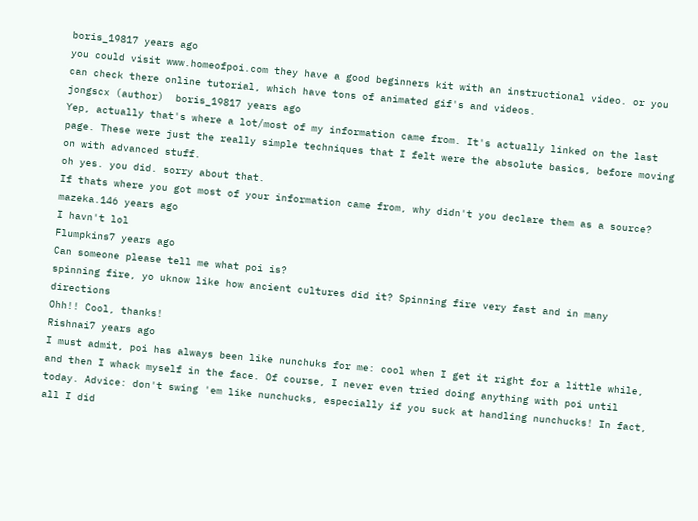boris_19817 years ago
you could visit www.homeofpoi.com they have a good beginners kit with an instructional video. or you can check there online tutorial, which have tons of animated gif's and videos.
jongscx (author)  boris_19817 years ago
Yep, actually that's where a lot/most of my information came from. It's actually linked on the last page. These were just the really simple techniques that I felt were the absolute basics, before moving on with advanced stuff.
oh yes. you did. sorry about that.
If thats where you got most of your information came from, why didn't you declare them as a source?
mazeka.146 years ago
I havn't lol
Flumpkins7 years ago
Can someone please tell me what poi is?
spinning fire, yo uknow like how ancient cultures did it? Spinning fire very fast and in many directions
Ohh!! Cool, thanks!
Rishnai7 years ago
I must admit, poi has always been like nunchuks for me: cool when I get it right for a little while, and then I whack myself in the face. Of course, I never even tried doing anything with poi until today. Advice: don't swing 'em like nunchucks, especially if you suck at handling nunchucks! In fact, all I did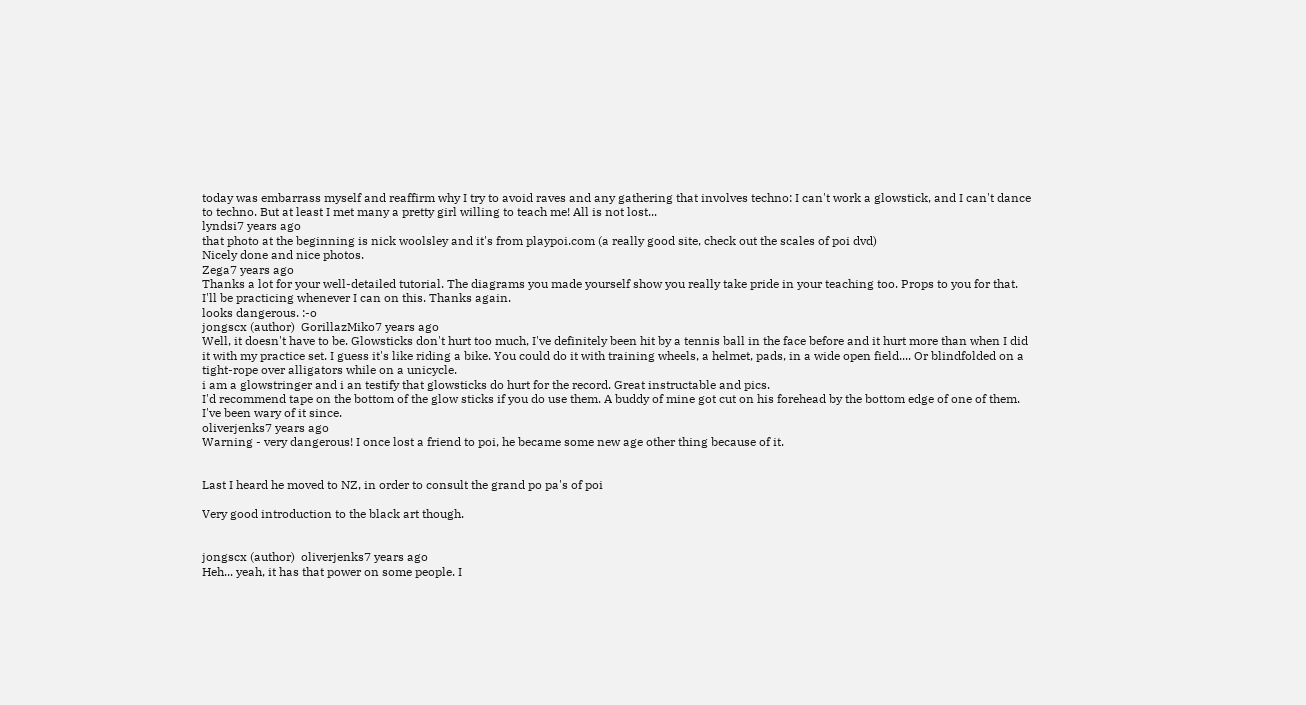today was embarrass myself and reaffirm why I try to avoid raves and any gathering that involves techno: I can't work a glowstick, and I can't dance to techno. But at least I met many a pretty girl willing to teach me! All is not lost...
lyndsi7 years ago
that photo at the beginning is nick woolsley and it's from playpoi.com (a really good site, check out the scales of poi dvd)
Nicely done and nice photos.
Zega7 years ago
Thanks a lot for your well-detailed tutorial. The diagrams you made yourself show you really take pride in your teaching too. Props to you for that. I'll be practicing whenever I can on this. Thanks again.
looks dangerous. :-o
jongscx (author)  GorillazMiko7 years ago
Well, it doesn't have to be. Glowsticks don't hurt too much, I've definitely been hit by a tennis ball in the face before and it hurt more than when I did it with my practice set. I guess it's like riding a bike. You could do it with training wheels, a helmet, pads, in a wide open field.... Or blindfolded on a tight-rope over alligators while on a unicycle.
i am a glowstringer and i an testify that glowsticks do hurt for the record. Great instructable and pics.
I'd recommend tape on the bottom of the glow sticks if you do use them. A buddy of mine got cut on his forehead by the bottom edge of one of them. I've been wary of it since.
oliverjenks7 years ago
Warning - very dangerous! I once lost a friend to poi, he became some new age other thing because of it.


Last I heard he moved to NZ, in order to consult the grand po pa's of poi

Very good introduction to the black art though.


jongscx (author)  oliverjenks7 years ago
Heh... yeah, it has that power on some people. I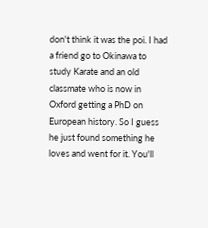don't think it was the poi. I had a friend go to Okinawa to study Karate and an old classmate who is now in Oxford getting a PhD on European history. So I guess he just found something he loves and went for it. You'll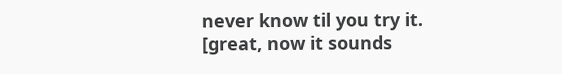never know til you try it. [great, now it sounds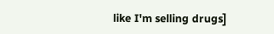like I'm selling drugs]